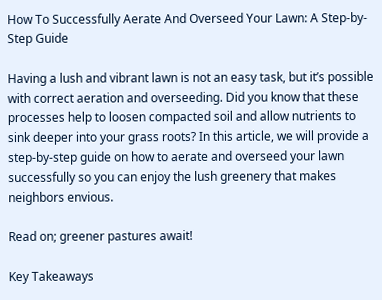How To Successfully Aerate And Overseed Your Lawn: A Step-by-Step Guide

Having a lush and vibrant lawn is not an easy task, but it’s possible with correct aeration and overseeding. Did you know that these processes help to loosen compacted soil and allow nutrients to sink deeper into your grass roots? In this article, we will provide a step-by-step guide on how to aerate and overseed your lawn successfully so you can enjoy the lush greenery that makes neighbors envious.

Read on; greener pastures await!

Key Takeaways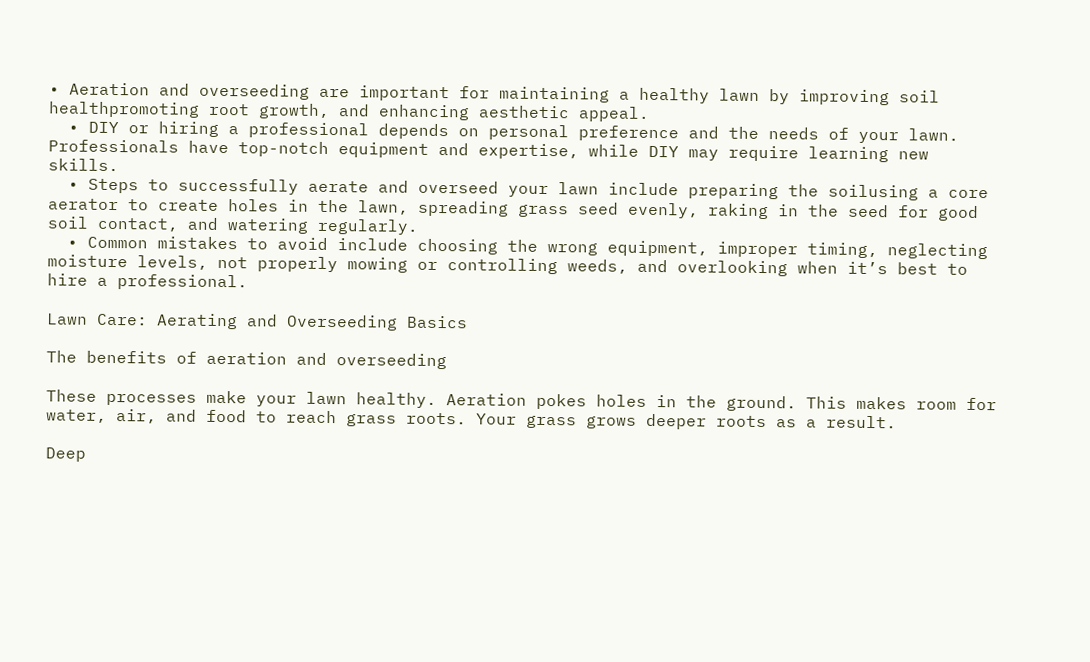• Aeration and overseeding are important for maintaining a healthy lawn by improving soil healthpromoting root growth, and enhancing aesthetic appeal.
  • DIY or hiring a professional depends on personal preference and the needs of your lawn. Professionals have top-notch equipment and expertise, while DIY may require learning new skills.
  • Steps to successfully aerate and overseed your lawn include preparing the soilusing a core aerator to create holes in the lawn, spreading grass seed evenly, raking in the seed for good soil contact, and watering regularly.
  • Common mistakes to avoid include choosing the wrong equipment, improper timing, neglecting moisture levels, not properly mowing or controlling weeds, and overlooking when it’s best to hire a professional.

Lawn Care: Aerating and Overseeding Basics

The benefits of aeration and overseeding

These processes make your lawn healthy. Aeration pokes holes in the ground. This makes room for water, air, and food to reach grass roots. Your grass grows deeper roots as a result.

Deep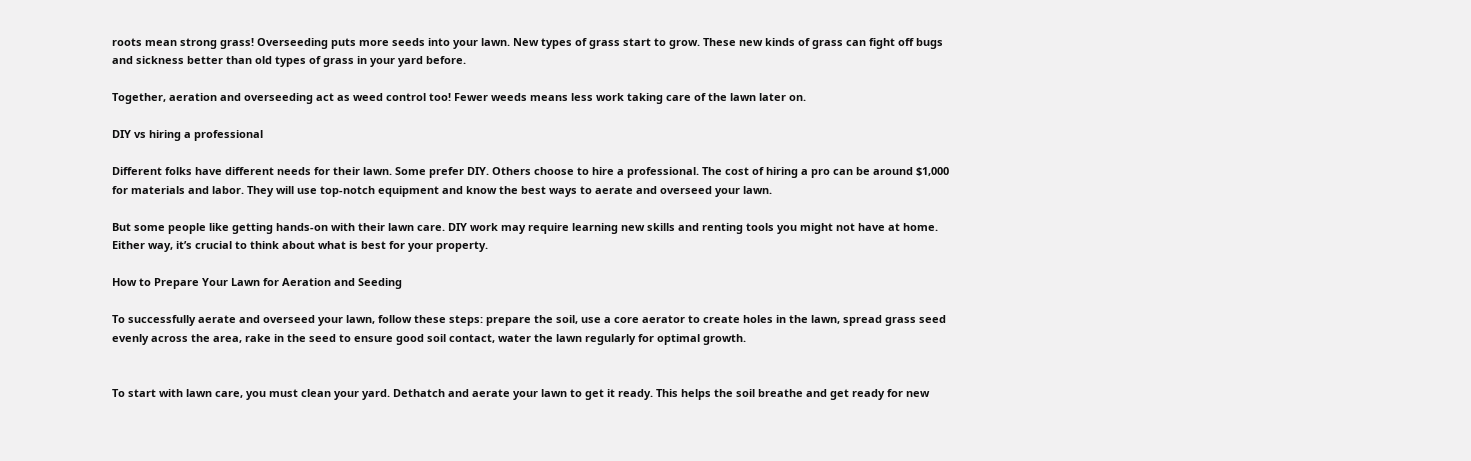roots mean strong grass! Overseeding puts more seeds into your lawn. New types of grass start to grow. These new kinds of grass can fight off bugs and sickness better than old types of grass in your yard before.

Together, aeration and overseeding act as weed control too! Fewer weeds means less work taking care of the lawn later on.

DIY vs hiring a professional

Different folks have different needs for their lawn. Some prefer DIY. Others choose to hire a professional. The cost of hiring a pro can be around $1,000 for materials and labor. They will use top-notch equipment and know the best ways to aerate and overseed your lawn.

But some people like getting hands-on with their lawn care. DIY work may require learning new skills and renting tools you might not have at home. Either way, it’s crucial to think about what is best for your property.

How to Prepare Your Lawn for Aeration and Seeding

To successfully aerate and overseed your lawn, follow these steps: prepare the soil, use a core aerator to create holes in the lawn, spread grass seed evenly across the area, rake in the seed to ensure good soil contact, water the lawn regularly for optimal growth.


To start with lawn care, you must clean your yard. Dethatch and aerate your lawn to get it ready. This helps the soil breathe and get ready for new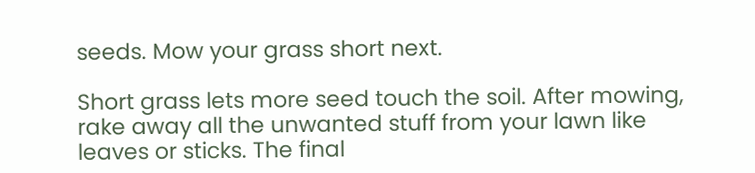seeds. Mow your grass short next.

Short grass lets more seed touch the soil. After mowing, rake away all the unwanted stuff from your lawn like leaves or sticks. The final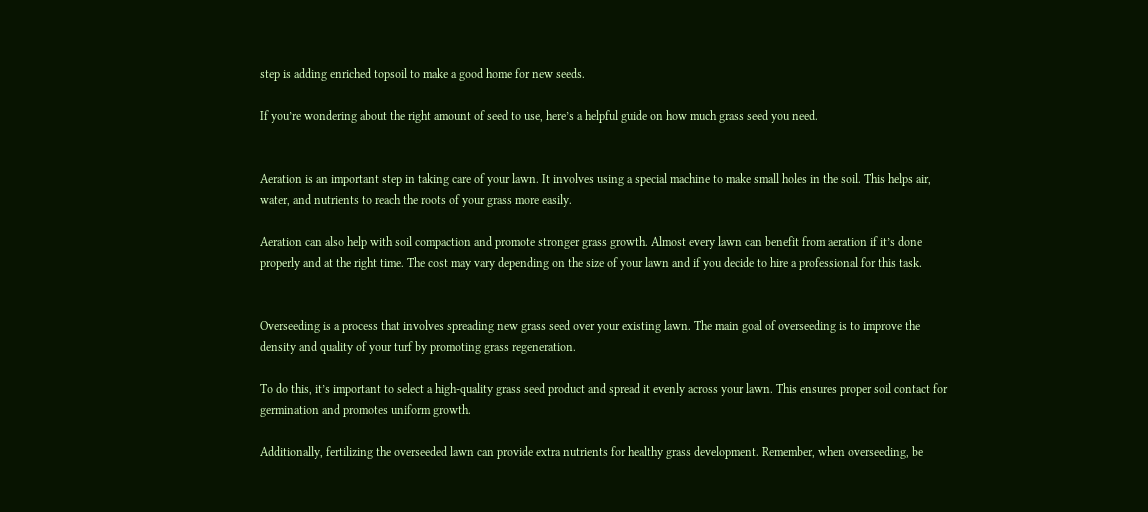step is adding enriched topsoil to make a good home for new seeds.

If you’re wondering about the right amount of seed to use, here’s a helpful guide on how much grass seed you need.


Aeration is an important step in taking care of your lawn. It involves using a special machine to make small holes in the soil. This helps air, water, and nutrients to reach the roots of your grass more easily.

Aeration can also help with soil compaction and promote stronger grass growth. Almost every lawn can benefit from aeration if it’s done properly and at the right time. The cost may vary depending on the size of your lawn and if you decide to hire a professional for this task.


Overseeding is a process that involves spreading new grass seed over your existing lawn. The main goal of overseeding is to improve the density and quality of your turf by promoting grass regeneration.

To do this, it’s important to select a high-quality grass seed product and spread it evenly across your lawn. This ensures proper soil contact for germination and promotes uniform growth.

Additionally, fertilizing the overseeded lawn can provide extra nutrients for healthy grass development. Remember, when overseeding, be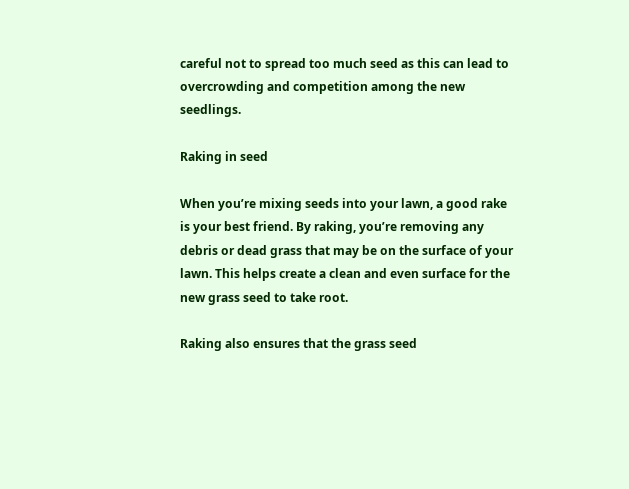careful not to spread too much seed as this can lead to overcrowding and competition among the new seedlings.

Raking in seed

When you’re mixing seeds into your lawn, a good rake is your best friend. By raking, you’re removing any debris or dead grass that may be on the surface of your lawn. This helps create a clean and even surface for the new grass seed to take root.

Raking also ensures that the grass seed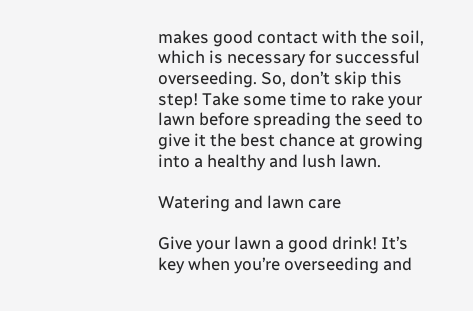makes good contact with the soil, which is necessary for successful overseeding. So, don’t skip this step! Take some time to rake your lawn before spreading the seed to give it the best chance at growing into a healthy and lush lawn.

Watering and lawn care

Give your lawn a good drink! It’s key when you’re overseeding and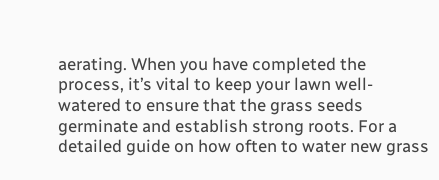aerating. When you have completed the process, it’s vital to keep your lawn well-watered to ensure that the grass seeds germinate and establish strong roots. For a detailed guide on how often to water new grass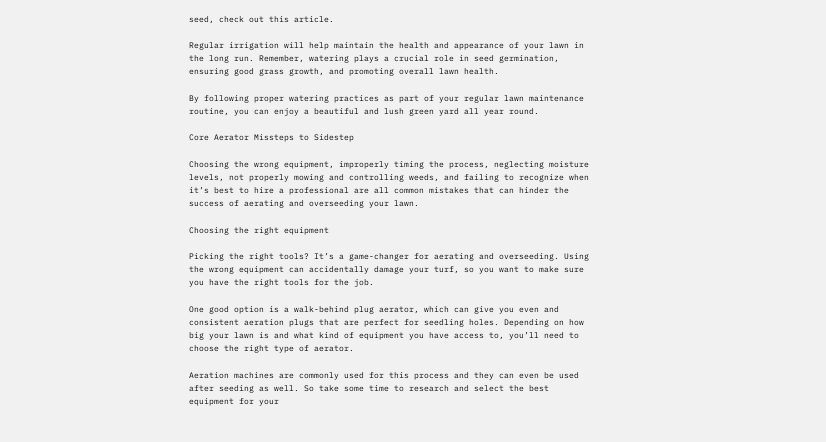seed, check out this article.

Regular irrigation will help maintain the health and appearance of your lawn in the long run. Remember, watering plays a crucial role in seed germination, ensuring good grass growth, and promoting overall lawn health.

By following proper watering practices as part of your regular lawn maintenance routine, you can enjoy a beautiful and lush green yard all year round.

Core Aerator Missteps to Sidestep

Choosing the wrong equipment, improperly timing the process, neglecting moisture levels, not properly mowing and controlling weeds, and failing to recognize when it’s best to hire a professional are all common mistakes that can hinder the success of aerating and overseeding your lawn.

Choosing the right equipment

Picking the right tools? It’s a game-changer for aerating and overseeding. Using the wrong equipment can accidentally damage your turf, so you want to make sure you have the right tools for the job.

One good option is a walk-behind plug aerator, which can give you even and consistent aeration plugs that are perfect for seedling holes. Depending on how big your lawn is and what kind of equipment you have access to, you’ll need to choose the right type of aerator.

Aeration machines are commonly used for this process and they can even be used after seeding as well. So take some time to research and select the best equipment for your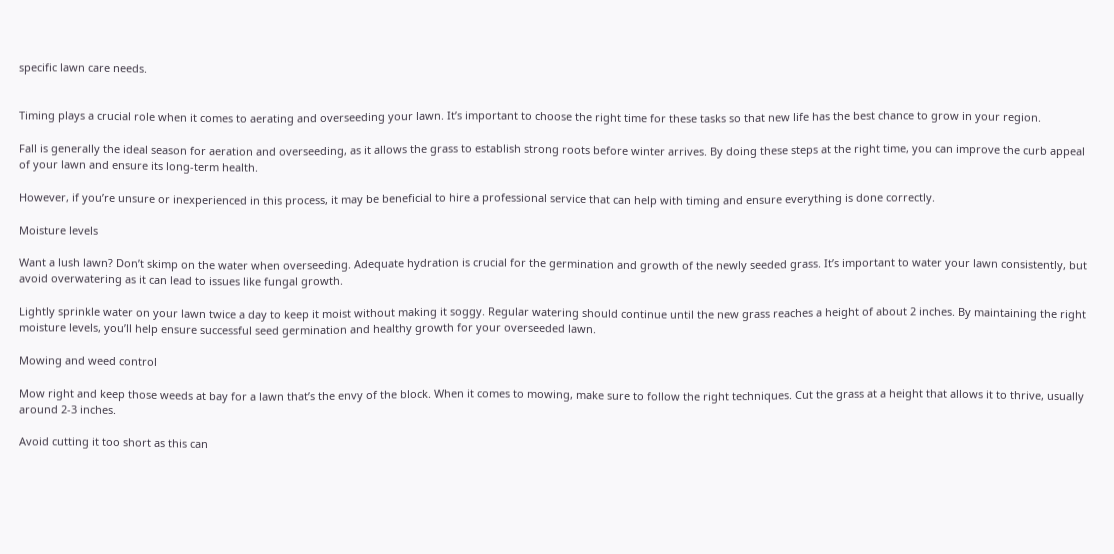specific lawn care needs.


Timing plays a crucial role when it comes to aerating and overseeding your lawn. It’s important to choose the right time for these tasks so that new life has the best chance to grow in your region.

Fall is generally the ideal season for aeration and overseeding, as it allows the grass to establish strong roots before winter arrives. By doing these steps at the right time, you can improve the curb appeal of your lawn and ensure its long-term health.

However, if you’re unsure or inexperienced in this process, it may be beneficial to hire a professional service that can help with timing and ensure everything is done correctly.

Moisture levels

Want a lush lawn? Don’t skimp on the water when overseeding. Adequate hydration is crucial for the germination and growth of the newly seeded grass. It’s important to water your lawn consistently, but avoid overwatering as it can lead to issues like fungal growth.

Lightly sprinkle water on your lawn twice a day to keep it moist without making it soggy. Regular watering should continue until the new grass reaches a height of about 2 inches. By maintaining the right moisture levels, you’ll help ensure successful seed germination and healthy growth for your overseeded lawn.

Mowing and weed control

Mow right and keep those weeds at bay for a lawn that’s the envy of the block. When it comes to mowing, make sure to follow the right techniques. Cut the grass at a height that allows it to thrive, usually around 2-3 inches.

Avoid cutting it too short as this can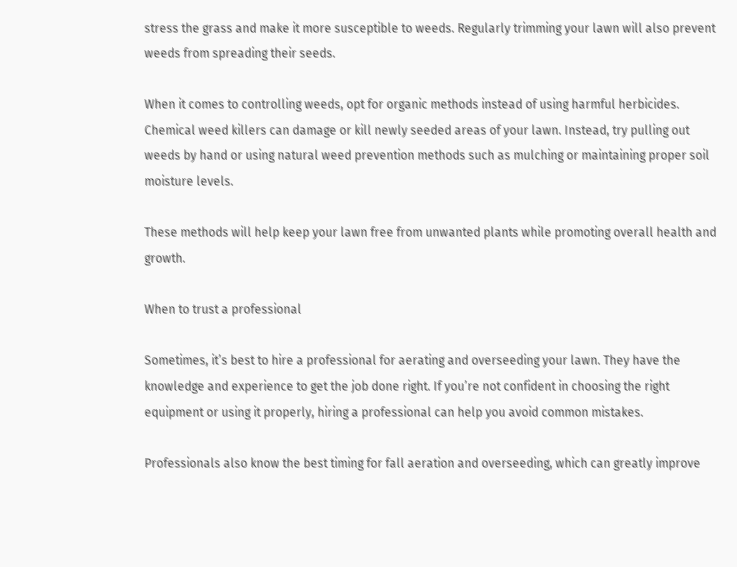stress the grass and make it more susceptible to weeds. Regularly trimming your lawn will also prevent weeds from spreading their seeds.

When it comes to controlling weeds, opt for organic methods instead of using harmful herbicides. Chemical weed killers can damage or kill newly seeded areas of your lawn. Instead, try pulling out weeds by hand or using natural weed prevention methods such as mulching or maintaining proper soil moisture levels.

These methods will help keep your lawn free from unwanted plants while promoting overall health and growth.

When to trust a professional

Sometimes, it’s best to hire a professional for aerating and overseeding your lawn. They have the knowledge and experience to get the job done right. If you’re not confident in choosing the right equipment or using it properly, hiring a professional can help you avoid common mistakes.

Professionals also know the best timing for fall aeration and overseeding, which can greatly improve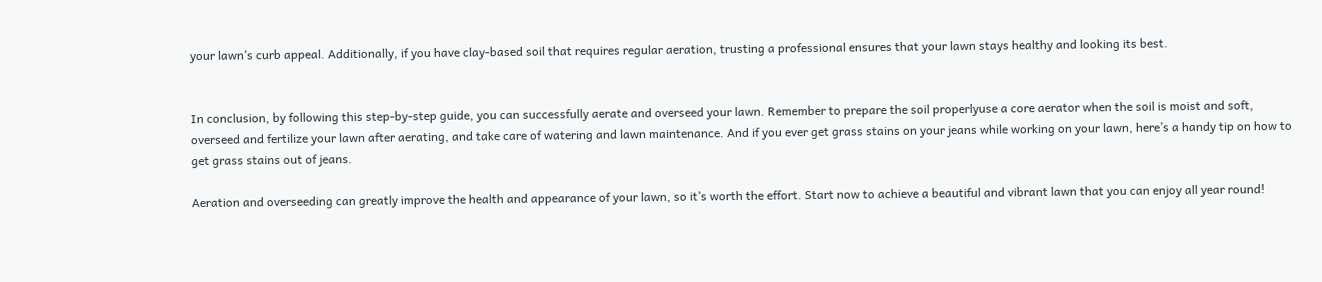your lawn’s curb appeal. Additionally, if you have clay-based soil that requires regular aeration, trusting a professional ensures that your lawn stays healthy and looking its best.


In conclusion, by following this step-by-step guide, you can successfully aerate and overseed your lawn. Remember to prepare the soil properlyuse a core aerator when the soil is moist and soft, overseed and fertilize your lawn after aerating, and take care of watering and lawn maintenance. And if you ever get grass stains on your jeans while working on your lawn, here’s a handy tip on how to get grass stains out of jeans.

Aeration and overseeding can greatly improve the health and appearance of your lawn, so it’s worth the effort. Start now to achieve a beautiful and vibrant lawn that you can enjoy all year round!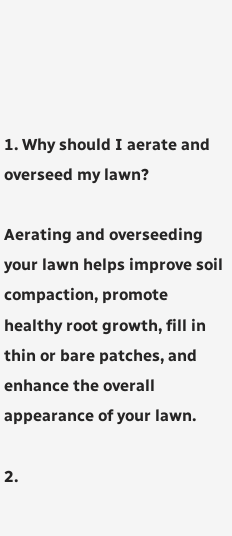1. Why should I aerate and overseed my lawn?

Aerating and overseeding your lawn helps improve soil compaction, promote healthy root growth, fill in thin or bare patches, and enhance the overall appearance of your lawn.

2.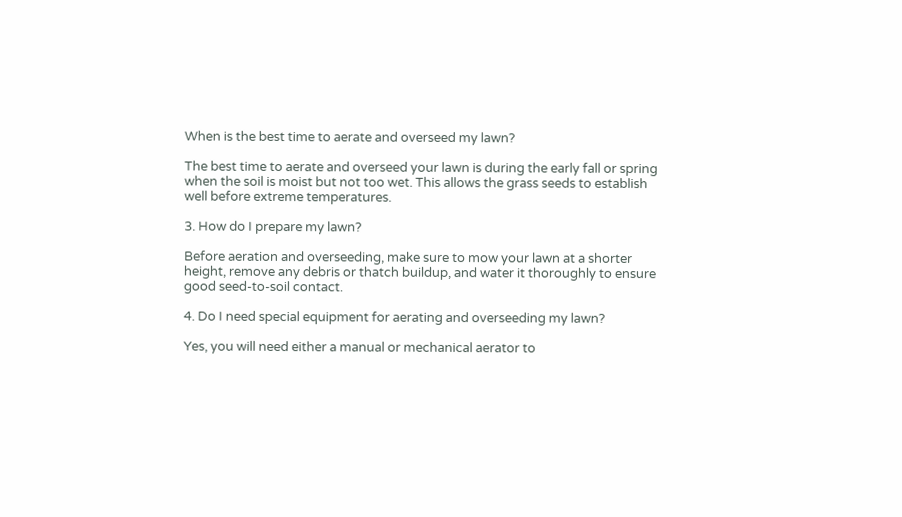When is the best time to aerate and overseed my lawn?

The best time to aerate and overseed your lawn is during the early fall or spring when the soil is moist but not too wet. This allows the grass seeds to establish well before extreme temperatures.

3. How do I prepare my lawn?

Before aeration and overseeding, make sure to mow your lawn at a shorter height, remove any debris or thatch buildup, and water it thoroughly to ensure good seed-to-soil contact.

4. Do I need special equipment for aerating and overseeding my lawn?

Yes, you will need either a manual or mechanical aerator to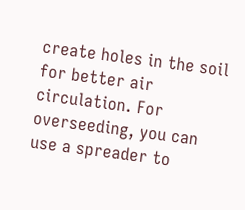create holes in the soil for better air circulation. For overseeding, you can use a spreader to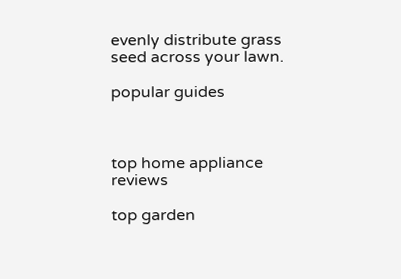evenly distribute grass seed across your lawn.

popular guides



top home appliance reviews

top garden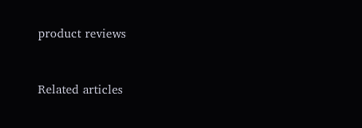product reviews


Related articles